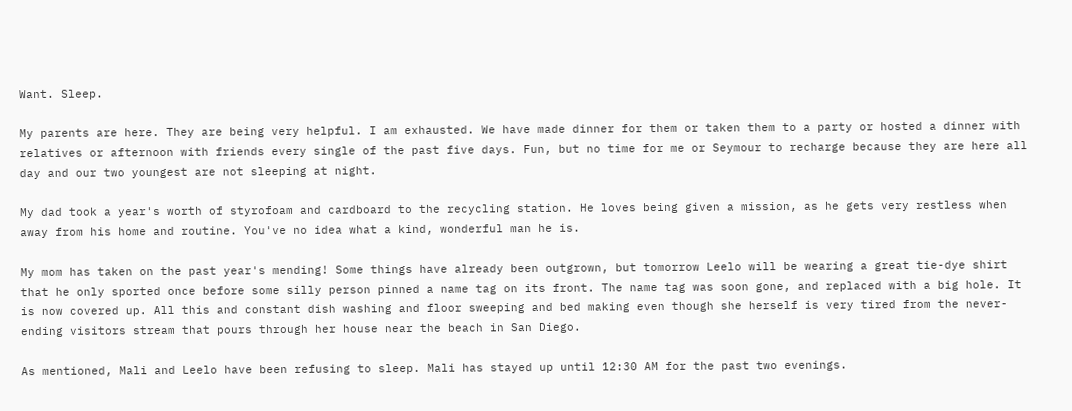Want. Sleep.

My parents are here. They are being very helpful. I am exhausted. We have made dinner for them or taken them to a party or hosted a dinner with relatives or afternoon with friends every single of the past five days. Fun, but no time for me or Seymour to recharge because they are here all day and our two youngest are not sleeping at night.

My dad took a year's worth of styrofoam and cardboard to the recycling station. He loves being given a mission, as he gets very restless when away from his home and routine. You've no idea what a kind, wonderful man he is.

My mom has taken on the past year's mending! Some things have already been outgrown, but tomorrow Leelo will be wearing a great tie-dye shirt that he only sported once before some silly person pinned a name tag on its front. The name tag was soon gone, and replaced with a big hole. It is now covered up. All this and constant dish washing and floor sweeping and bed making even though she herself is very tired from the never-ending visitors stream that pours through her house near the beach in San Diego.

As mentioned, Mali and Leelo have been refusing to sleep. Mali has stayed up until 12:30 AM for the past two evenings.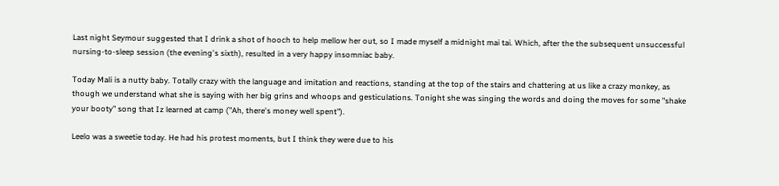Last night Seymour suggested that I drink a shot of hooch to help mellow her out, so I made myself a midnight mai tai. Which, after the the subsequent unsuccessful nursing-to-sleep session (the evening's sixth), resulted in a very happy insomniac baby.

Today Mali is a nutty baby. Totally crazy with the language and imitation and reactions, standing at the top of the stairs and chattering at us like a crazy monkey, as though we understand what she is saying with her big grins and whoops and gesticulations. Tonight she was singing the words and doing the moves for some "shake your booty" song that Iz learned at camp ("Ah, there's money well spent").

Leelo was a sweetie today. He had his protest moments, but I think they were due to his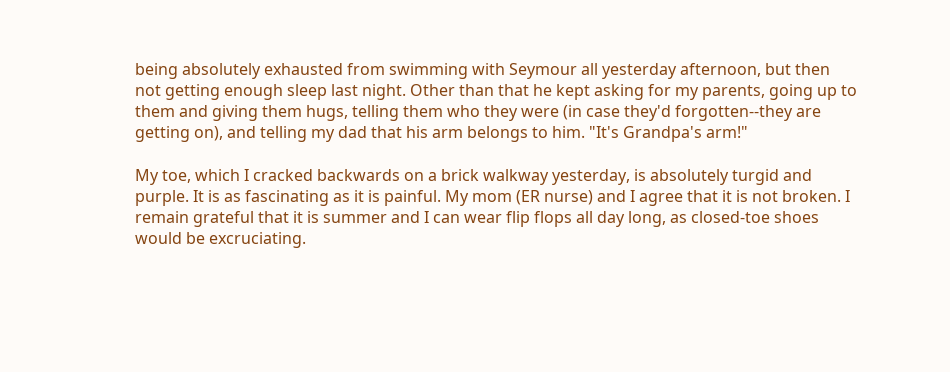being absolutely exhausted from swimming with Seymour all yesterday afternoon, but then not getting enough sleep last night. Other than that he kept asking for my parents, going up to them and giving them hugs, telling them who they were (in case they'd forgotten--they are getting on), and telling my dad that his arm belongs to him. "It's Grandpa's arm!"

My toe, which I cracked backwards on a brick walkway yesterday, is absolutely turgid and purple. It is as fascinating as it is painful. My mom (ER nurse) and I agree that it is not broken. I remain grateful that it is summer and I can wear flip flops all day long, as closed-toe shoes would be excruciating.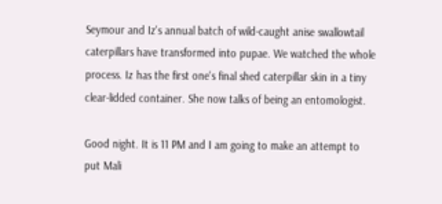Seymour and Iz's annual batch of wild-caught anise swallowtail caterpillars have transformed into pupae. We watched the whole process. Iz has the first one's final shed caterpillar skin in a tiny clear-lidded container. She now talks of being an entomologist.

Good night. It is 11 PM and I am going to make an attempt to put Mali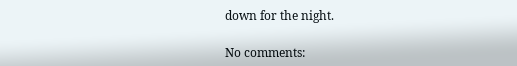down for the night.

No comments: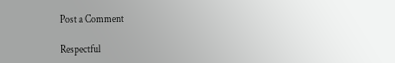Post a Comment

Respectful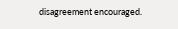disagreement encouraged.